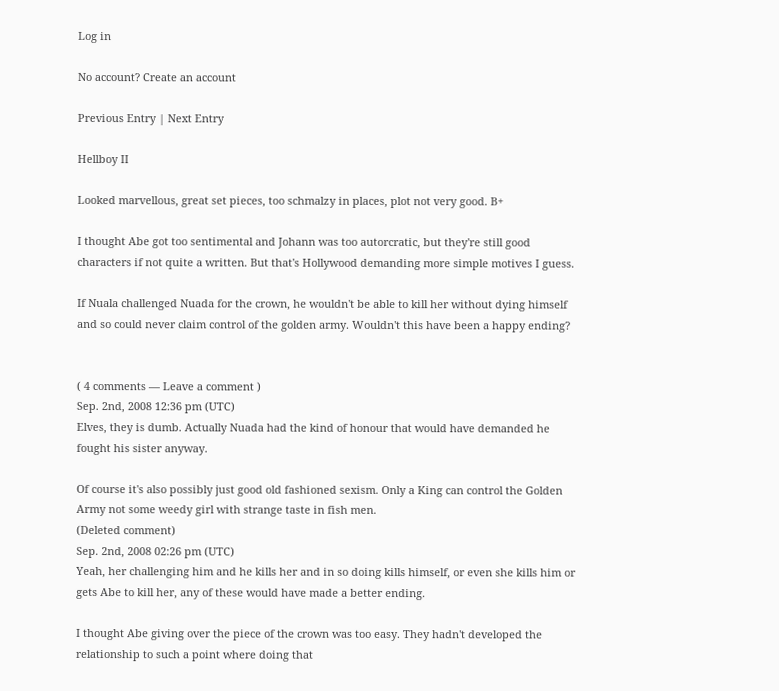Log in

No account? Create an account

Previous Entry | Next Entry

Hellboy II

Looked marvellous, great set pieces, too schmalzy in places, plot not very good. B+

I thought Abe got too sentimental and Johann was too autorcratic, but they're still good characters if not quite a written. But that's Hollywood demanding more simple motives I guess.

If Nuala challenged Nuada for the crown, he wouldn't be able to kill her without dying himself and so could never claim control of the golden army. Wouldn't this have been a happy ending?


( 4 comments — Leave a comment )
Sep. 2nd, 2008 12:36 pm (UTC)
Elves, they is dumb. Actually Nuada had the kind of honour that would have demanded he fought his sister anyway.

Of course it's also possibly just good old fashioned sexism. Only a King can control the Golden Army not some weedy girl with strange taste in fish men.
(Deleted comment)
Sep. 2nd, 2008 02:26 pm (UTC)
Yeah, her challenging him and he kills her and in so doing kills himself, or even she kills him or gets Abe to kill her, any of these would have made a better ending.

I thought Abe giving over the piece of the crown was too easy. They hadn't developed the relationship to such a point where doing that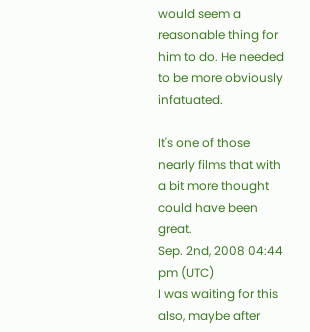would seem a reasonable thing for him to do. He needed to be more obviously infatuated.

It's one of those nearly films that with a bit more thought could have been great.
Sep. 2nd, 2008 04:44 pm (UTC)
I was waiting for this also, maybe after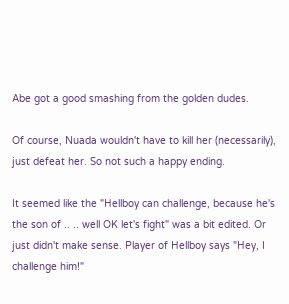Abe got a good smashing from the golden dudes.

Of course, Nuada wouldn't have to kill her (necessarily), just defeat her. So not such a happy ending.

It seemed like the "Hellboy can challenge, because he's the son of .. .. well OK let's fight" was a bit edited. Or just didn't make sense. Player of Hellboy says "Hey, I challenge him!"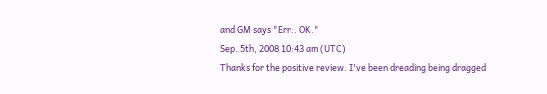and GM says "Err.. OK."
Sep. 5th, 2008 10:43 am (UTC)
Thanks for the positive review. I've been dreading being dragged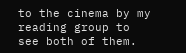to the cinema by my reading group to see both of them.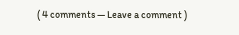( 4 comments — Leave a comment )